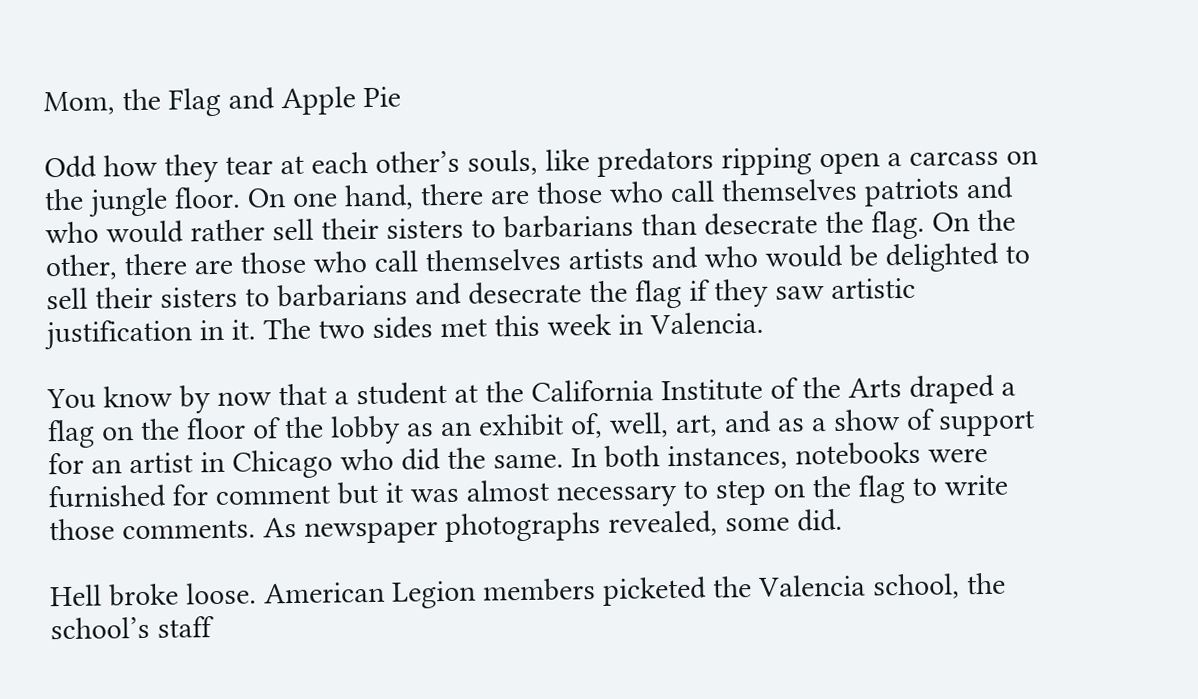Mom, the Flag and Apple Pie

Odd how they tear at each other’s souls, like predators ripping open a carcass on the jungle floor. On one hand, there are those who call themselves patriots and who would rather sell their sisters to barbarians than desecrate the flag. On the other, there are those who call themselves artists and who would be delighted to sell their sisters to barbarians and desecrate the flag if they saw artistic justification in it. The two sides met this week in Valencia.

You know by now that a student at the California Institute of the Arts draped a flag on the floor of the lobby as an exhibit of, well, art, and as a show of support for an artist in Chicago who did the same. In both instances, notebooks were furnished for comment but it was almost necessary to step on the flag to write those comments. As newspaper photographs revealed, some did.

Hell broke loose. American Legion members picketed the Valencia school, the school’s staff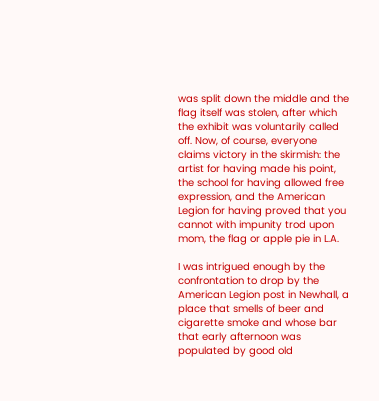was split down the middle and the flag itself was stolen, after which the exhibit was voluntarily called off. Now, of course, everyone claims victory in the skirmish: the artist for having made his point, the school for having allowed free expression, and the American Legion for having proved that you cannot with impunity trod upon mom, the flag or apple pie in L.A.

I was intrigued enough by the confrontation to drop by the American Legion post in Newhall, a place that smells of beer and cigarette smoke and whose bar that early afternoon was populated by good old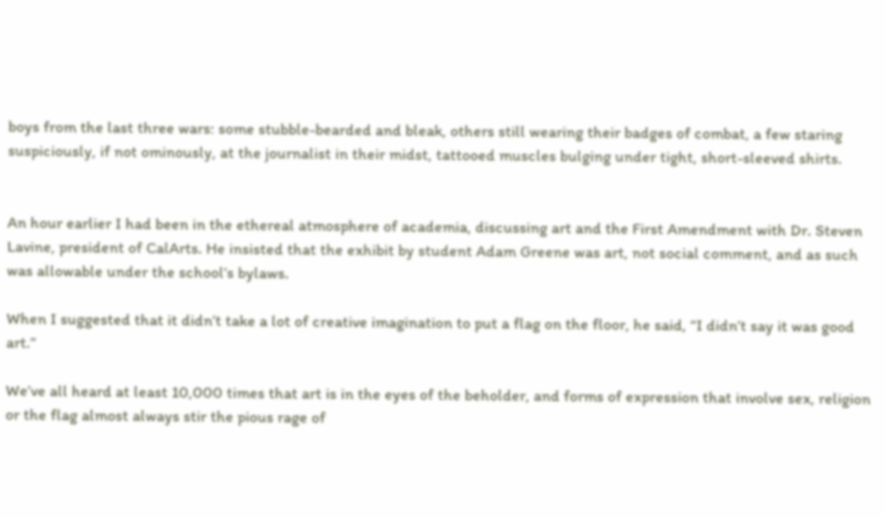boys from the last three wars: some stubble-bearded and bleak, others still wearing their badges of combat, a few staring suspiciously, if not ominously, at the journalist in their midst, tattooed muscles bulging under tight, short-sleeved shirts.


An hour earlier I had been in the ethereal atmosphere of academia, discussing art and the First Amendment with Dr. Steven Lavine, president of CalArts. He insisted that the exhibit by student Adam Greene was art, not social comment, and as such was allowable under the school’s bylaws.

When I suggested that it didn’t take a lot of creative imagination to put a flag on the floor, he said, “I didn’t say it was good art.”

We’ve all heard at least 10,000 times that art is in the eyes of the beholder, and forms of expression that involve sex, religion or the flag almost always stir the pious rage of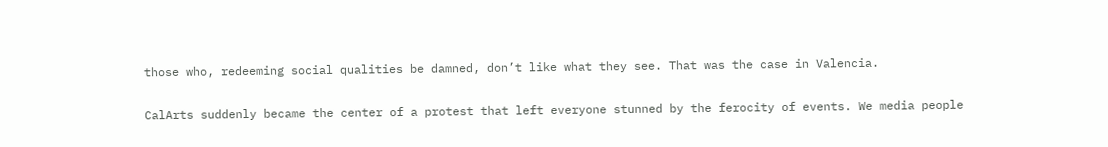those who, redeeming social qualities be damned, don’t like what they see. That was the case in Valencia.

CalArts suddenly became the center of a protest that left everyone stunned by the ferocity of events. We media people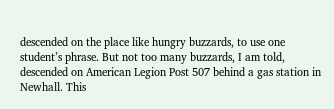descended on the place like hungry buzzards, to use one student’s phrase. But not too many buzzards, I am told, descended on American Legion Post 507 behind a gas station in Newhall. This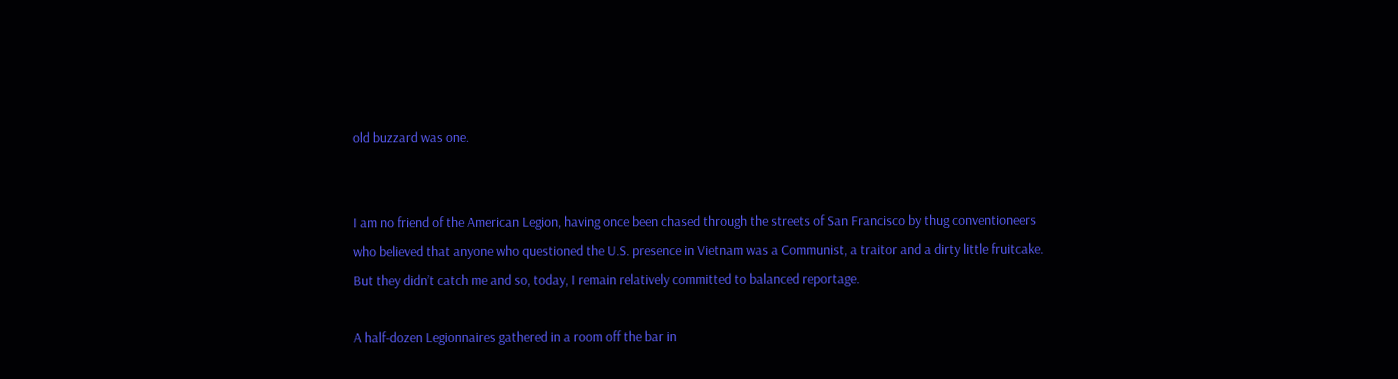old buzzard was one.


I am no friend of the American Legion, having once been chased through the streets of San Francisco by thug conventioneers who believed that anyone who questioned the U.S. presence in Vietnam was a Communist, a traitor and a dirty little fruitcake. But they didn’t catch me and so, today, I remain relatively committed to balanced reportage.

A half-dozen Legionnaires gathered in a room off the bar in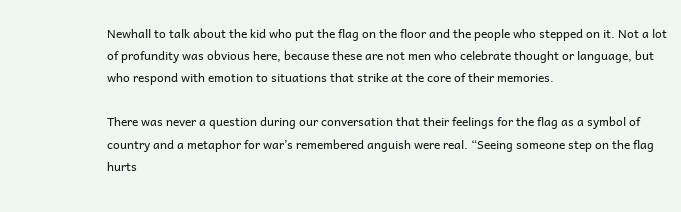Newhall to talk about the kid who put the flag on the floor and the people who stepped on it. Not a lot of profundity was obvious here, because these are not men who celebrate thought or language, but who respond with emotion to situations that strike at the core of their memories.

There was never a question during our conversation that their feelings for the flag as a symbol of country and a metaphor for war’s remembered anguish were real. “Seeing someone step on the flag hurts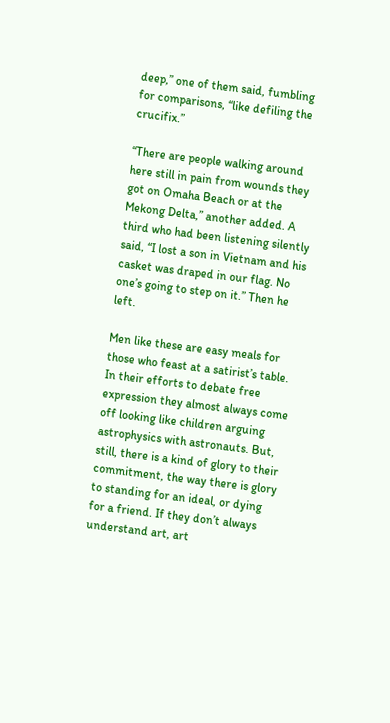deep,” one of them said, fumbling for comparisons, “like defiling the crucifix.”

“There are people walking around here still in pain from wounds they got on Omaha Beach or at the Mekong Delta,” another added. A third who had been listening silently said, “I lost a son in Vietnam and his casket was draped in our flag. No one’s going to step on it.” Then he left.

Men like these are easy meals for those who feast at a satirist’s table. In their efforts to debate free expression they almost always come off looking like children arguing astrophysics with astronauts. But, still, there is a kind of glory to their commitment, the way there is glory to standing for an ideal, or dying for a friend. If they don’t always understand art, art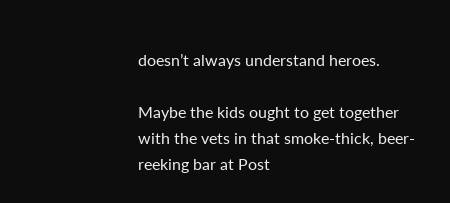doesn’t always understand heroes.

Maybe the kids ought to get together with the vets in that smoke-thick, beer-reeking bar at Post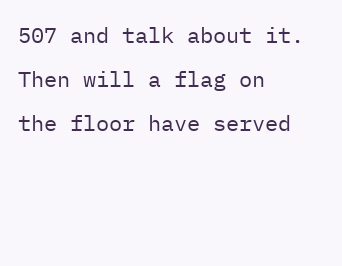507 and talk about it. Then will a flag on the floor have served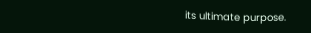its ultimate purpose.